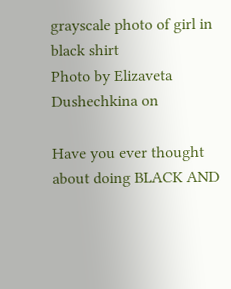grayscale photo of girl in black shirt
Photo by Elizaveta Dushechkina on

Have you ever thought about doing BLACK AND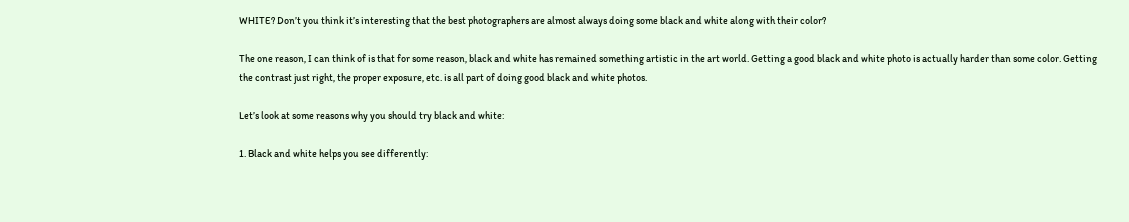WHITE? Don’t you think it’s interesting that the best photographers are almost always doing some black and white along with their color?

The one reason, I can think of is that for some reason, black and white has remained something artistic in the art world. Getting a good black and white photo is actually harder than some color. Getting the contrast just right, the proper exposure, etc. is all part of doing good black and white photos.

Let’s look at some reasons why you should try black and white:

1. Black and white helps you see differently: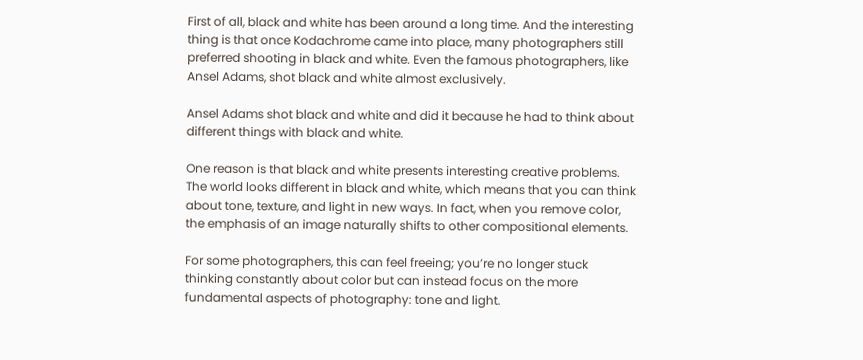First of all, black and white has been around a long time. And the interesting thing is that once Kodachrome came into place, many photographers still preferred shooting in black and white. Even the famous photographers, like Ansel Adams, shot black and white almost exclusively.

Ansel Adams shot black and white and did it because he had to think about different things with black and white.

One reason is that black and white presents interesting creative problems. The world looks different in black and white, which means that you can think about tone, texture, and light in new ways. In fact, when you remove color, the emphasis of an image naturally shifts to other compositional elements.

For some photographers, this can feel freeing; you’re no longer stuck thinking constantly about color but can instead focus on the more fundamental aspects of photography: tone and light.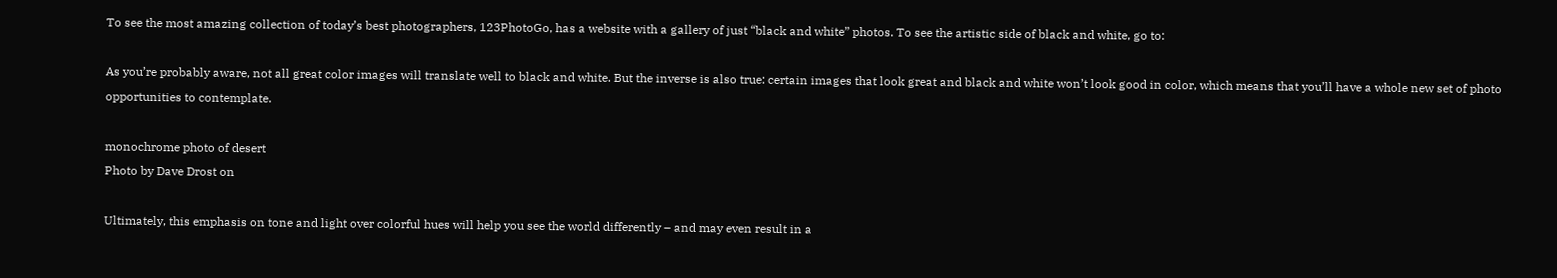To see the most amazing collection of today’s best photographers, 123PhotoGo, has a website with a gallery of just “black and white” photos. To see the artistic side of black and white, go to:

As you’re probably aware, not all great color images will translate well to black and white. But the inverse is also true: certain images that look great and black and white won’t look good in color, which means that you’ll have a whole new set of photo opportunities to contemplate.

monochrome photo of desert
Photo by Dave Drost on

Ultimately, this emphasis on tone and light over colorful hues will help you see the world differently – and may even result in a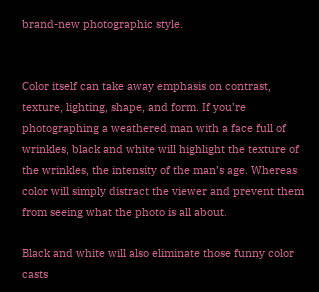brand-new photographic style.


Color itself can take away emphasis on contrast, texture, lighting, shape, and form. If you’re photographing a weathered man with a face full of wrinkles, black and white will highlight the texture of the wrinkles, the intensity of the man’s age. Whereas color will simply distract the viewer and prevent them from seeing what the photo is all about.

Black and white will also eliminate those funny color casts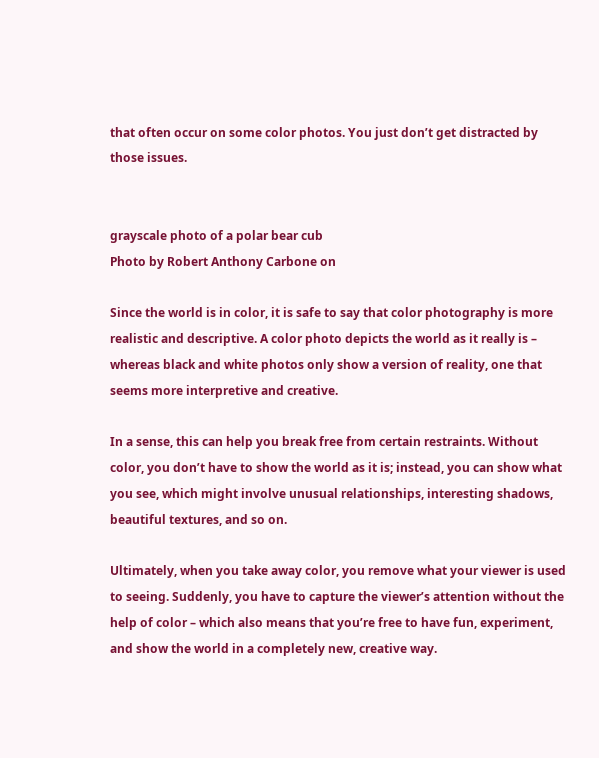that often occur on some color photos. You just don’t get distracted by those issues.


grayscale photo of a polar bear cub
Photo by Robert Anthony Carbone on

Since the world is in color, it is safe to say that color photography is more realistic and descriptive. A color photo depicts the world as it really is – whereas black and white photos only show a version of reality, one that seems more interpretive and creative.

In a sense, this can help you break free from certain restraints. Without color, you don’t have to show the world as it is; instead, you can show what you see, which might involve unusual relationships, interesting shadows, beautiful textures, and so on.

Ultimately, when you take away color, you remove what your viewer is used to seeing. Suddenly, you have to capture the viewer’s attention without the help of color – which also means that you’re free to have fun, experiment, and show the world in a completely new, creative way.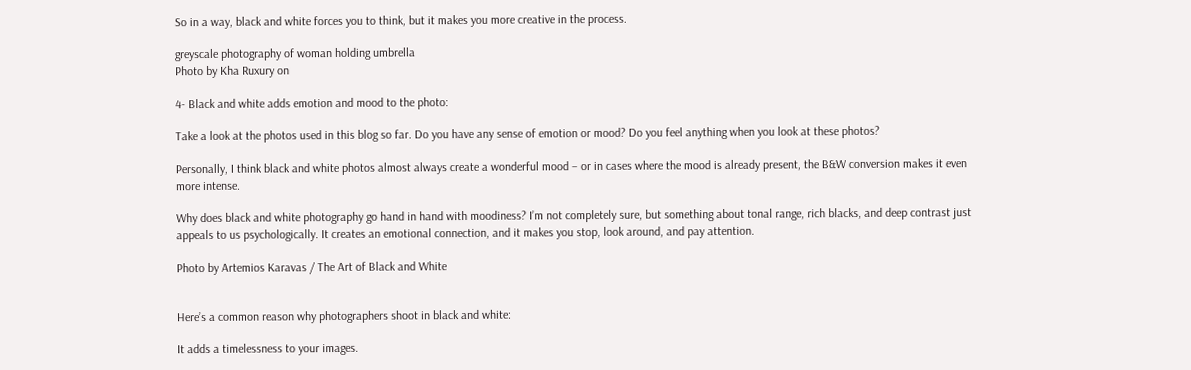So in a way, black and white forces you to think, but it makes you more creative in the process.

greyscale photography of woman holding umbrella
Photo by Kha Ruxury on

4- Black and white adds emotion and mood to the photo:

Take a look at the photos used in this blog so far. Do you have any sense of emotion or mood? Do you feel anything when you look at these photos?

Personally, I think black and white photos almost always create a wonderful mood – or in cases where the mood is already present, the B&W conversion makes it even more intense.

Why does black and white photography go hand in hand with moodiness? I’m not completely sure, but something about tonal range, rich blacks, and deep contrast just appeals to us psychologically. It creates an emotional connection, and it makes you stop, look around, and pay attention.

Photo by Artemios Karavas / The Art of Black and White


Here’s a common reason why photographers shoot in black and white:

It adds a timelessness to your images.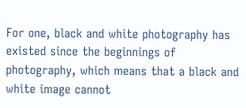For one, black and white photography has existed since the beginnings of photography, which means that a black and white image cannot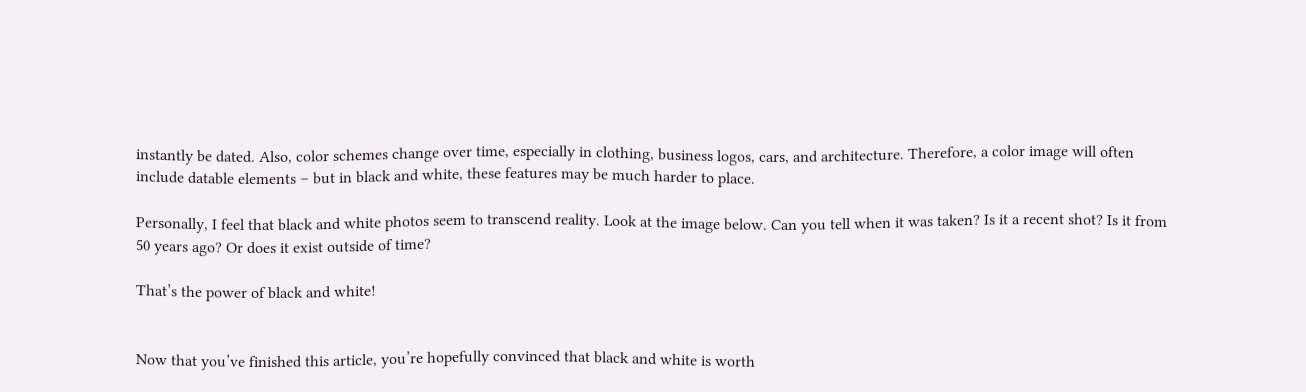instantly be dated. Also, color schemes change over time, especially in clothing, business logos, cars, and architecture. Therefore, a color image will often include datable elements – but in black and white, these features may be much harder to place.

Personally, I feel that black and white photos seem to transcend reality. Look at the image below. Can you tell when it was taken? Is it a recent shot? Is it from 50 years ago? Or does it exist outside of time?

That’s the power of black and white!


Now that you’ve finished this article, you’re hopefully convinced that black and white is worth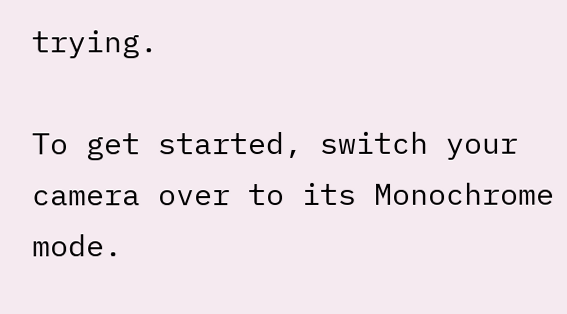trying.

To get started, switch your camera over to its Monochrome mode.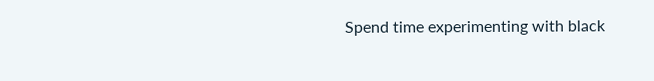Spend time experimenting with black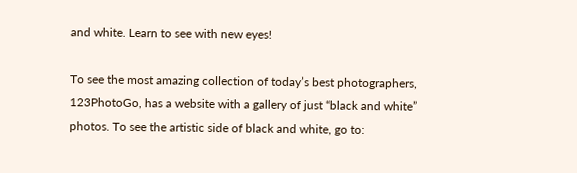and white. Learn to see with new eyes!

To see the most amazing collection of today’s best photographers, 123PhotoGo, has a website with a gallery of just “black and white” photos. To see the artistic side of black and white, go to: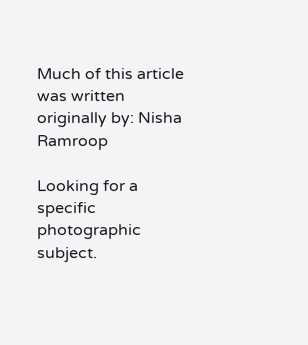Much of this article was written originally by: Nisha Ramroop

Looking for a specific photographic subject.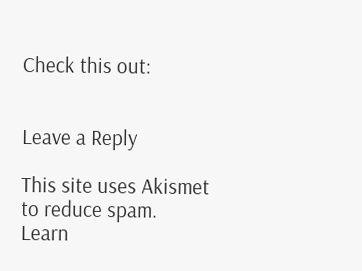Check this out:


Leave a Reply

This site uses Akismet to reduce spam. Learn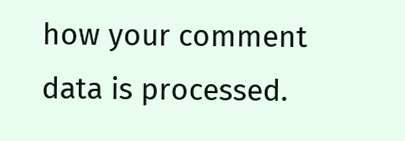how your comment data is processed.